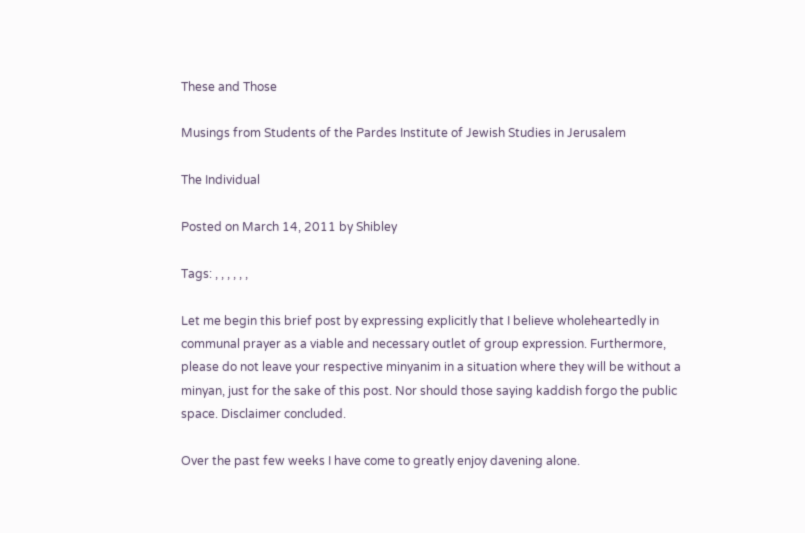These and Those

Musings from Students of the Pardes Institute of Jewish Studies in Jerusalem

The Individual

Posted on March 14, 2011 by Shibley

Tags: , , , , , ,

Let me begin this brief post by expressing explicitly that I believe wholeheartedly in communal prayer as a viable and necessary outlet of group expression. Furthermore, please do not leave your respective minyanim in a situation where they will be without a minyan, just for the sake of this post. Nor should those saying kaddish forgo the public space. Disclaimer concluded.

Over the past few weeks I have come to greatly enjoy davening alone.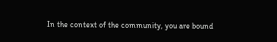In the context of the community, you are bound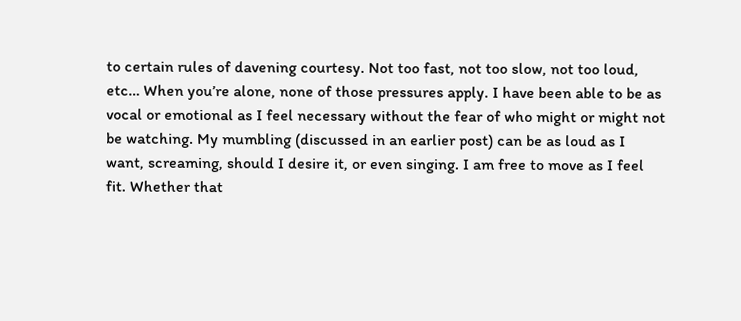to certain rules of davening courtesy. Not too fast, not too slow, not too loud, etc… When you’re alone, none of those pressures apply. I have been able to be as vocal or emotional as I feel necessary without the fear of who might or might not be watching. My mumbling (discussed in an earlier post) can be as loud as I want, screaming, should I desire it, or even singing. I am free to move as I feel fit. Whether that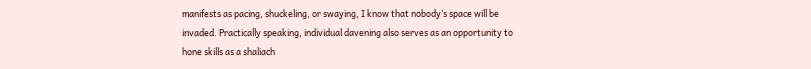manifests as pacing, shuckeling, or swaying, I know that nobody’s space will be invaded. Practically speaking, individual davening also serves as an opportunity to hone skills as a shaliach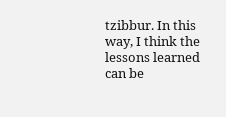tzibbur. In this way, I think the lessons learned can be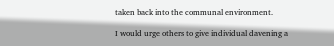taken back into the communal environment.

I would urge others to give individual davening a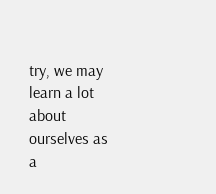try, we may learn a lot about ourselves as a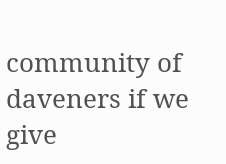community of daveners if we give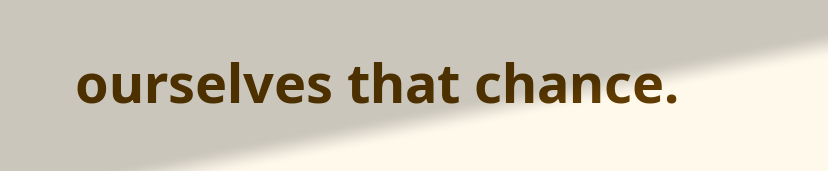ourselves that chance.